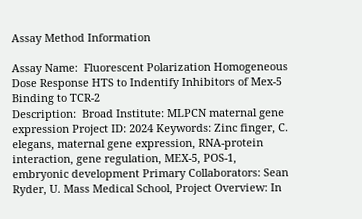Assay Method Information

Assay Name:  Fluorescent Polarization Homogeneous Dose Response HTS to Indentify Inhibitors of Mex-5 Binding to TCR-2
Description:  Broad Institute: MLPCN maternal gene expression Project ID: 2024 Keywords: Zinc finger, C. elegans, maternal gene expression, RNA-protein interaction, gene regulation, MEX-5, POS-1, embryonic development Primary Collaborators: Sean Ryder, U. Mass Medical School, Project Overview: In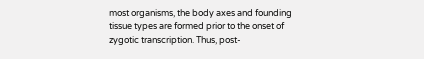most organisms, the body axes and founding tissue types are formed prior to the onset of zygotic transcription. Thus, post-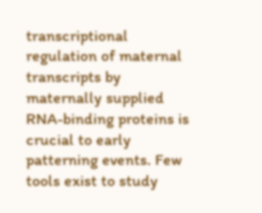transcriptional regulation of maternal transcripts by maternally supplied RNA-binding proteins is crucial to early patterning events. Few tools exist to study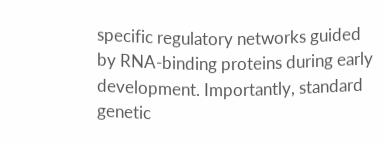specific regulatory networks guided by RNA-binding proteins during early development. Importantly, standard genetic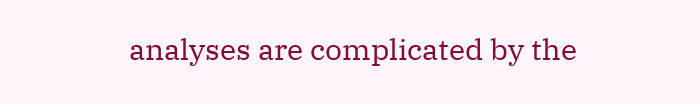analyses are complicated by the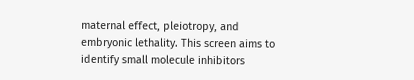maternal effect, pleiotropy, and embryonic lethality. This screen aims to identify small molecule inhibitors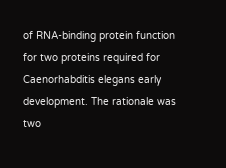of RNA-binding protein function for two proteins required for Caenorhabditis elegans early development. The rationale was two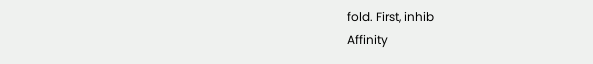fold. First, inhib
Affinity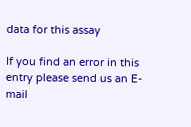data for this assay

If you find an error in this entry please send us an E-mail